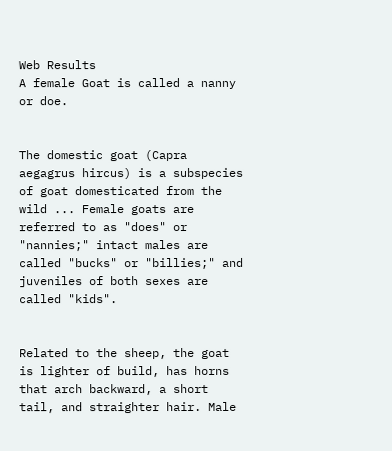Web Results
A female Goat is called a nanny or doe.


The domestic goat (Capra aegagrus hircus) is a subspecies of goat domesticated from the wild ... Female goats are referred to as "does" or "nannies;" intact males are called "bucks" or "billies;" and juveniles of both sexes are called "kids".


Related to the sheep, the goat is lighter of build, has horns that arch backward, a short tail, and straighter hair. Male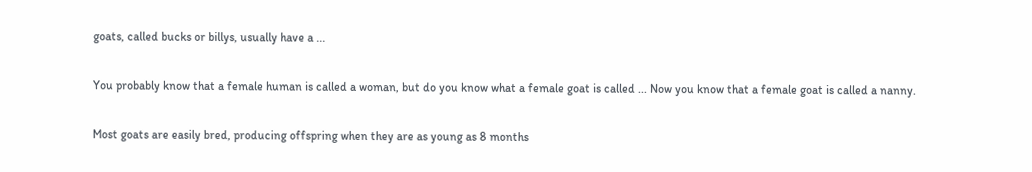goats, called bucks or billys, usually have a ...


You probably know that a female human is called a woman, but do you know what a female goat is called ... Now you know that a female goat is called a nanny.


Most goats are easily bred, producing offspring when they are as young as 8 months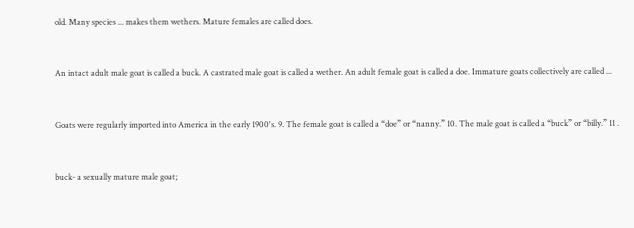old. Many species ... makes them wethers. Mature females are called does.


An intact adult male goat is called a buck. A castrated male goat is called a wether. An adult female goat is called a doe. Immature goats collectively are called ...


Goats were regularly imported into America in the early 1900's. 9. The female goat is called a “doe” or “nanny.” 10. The male goat is called a “buck” or “billy.” 11 .


buck- a sexually mature male goat;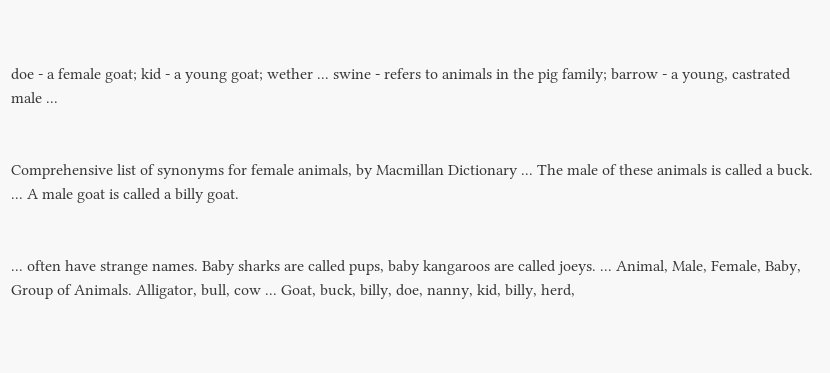doe - a female goat; kid - a young goat; wether ... swine - refers to animals in the pig family; barrow - a young, castrated male ...


Comprehensive list of synonyms for female animals, by Macmillan Dictionary ... The male of these animals is called a buck. ... A male goat is called a billy goat.


... often have strange names. Baby sharks are called pups, baby kangaroos are called joeys. ... Animal, Male, Female, Baby, Group of Animals. Alligator, bull, cow ... Goat, buck, billy, doe, nanny, kid, billy, herd,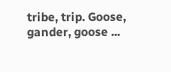tribe, trip. Goose, gander, goose ...